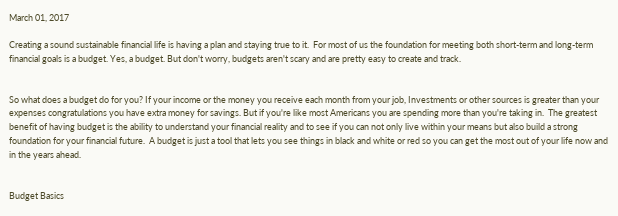March 01, 2017

Creating a sound sustainable financial life is having a plan and staying true to it.  For most of us the foundation for meeting both short-term and long-term financial goals is a budget. Yes, a budget. But don't worry, budgets aren't scary and are pretty easy to create and track.


So what does a budget do for you? If your income or the money you receive each month from your job, Investments or other sources is greater than your expenses congratulations you have extra money for savings. But if you're like most Americans you are spending more than you're taking in.  The greatest benefit of having budget is the ability to understand your financial reality and to see if you can not only live within your means but also build a strong foundation for your financial future.  A budget is just a tool that lets you see things in black and white or red so you can get the most out of your life now and in the years ahead.


Budget Basics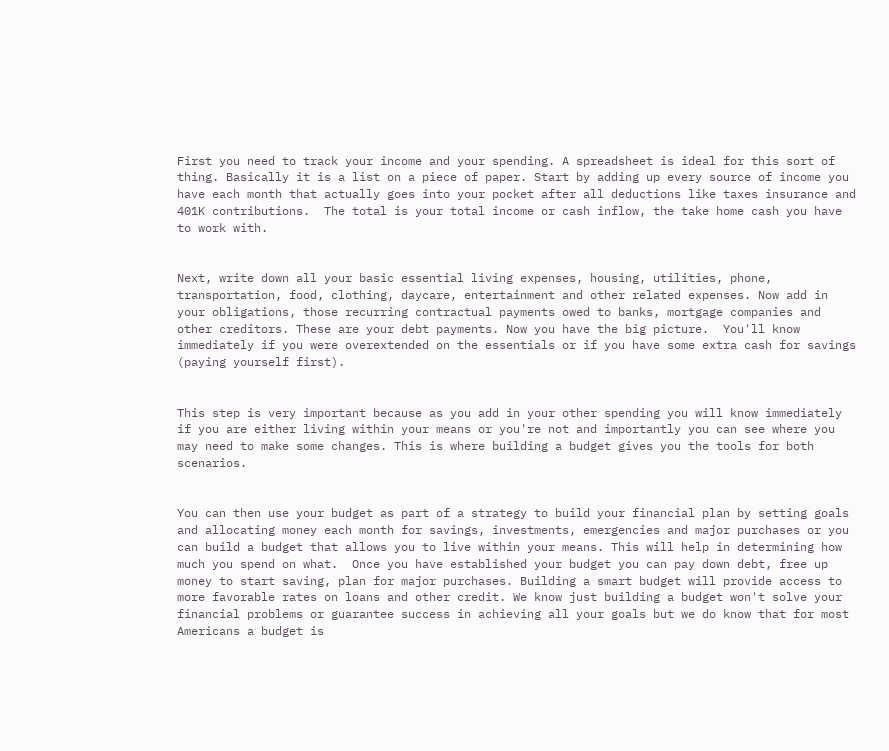First you need to track your income and your spending. A spreadsheet is ideal for this sort of thing. Basically it is a list on a piece of paper. Start by adding up every source of income you have each month that actually goes into your pocket after all deductions like taxes insurance and 401K contributions.  The total is your total income or cash inflow, the take home cash you have to work with.


Next, write down all your basic essential living expenses, housing, utilities, phone, transportation, food, clothing, daycare, entertainment and other related expenses. Now add in your obligations, those recurring contractual payments owed to banks, mortgage companies and other creditors. These are your debt payments. Now you have the big picture.  You'll know immediately if you were overextended on the essentials or if you have some extra cash for savings (paying yourself first).


This step is very important because as you add in your other spending you will know immediately if you are either living within your means or you're not and importantly you can see where you may need to make some changes. This is where building a budget gives you the tools for both scenarios.


You can then use your budget as part of a strategy to build your financial plan by setting goals and allocating money each month for savings, investments, emergencies and major purchases or you can build a budget that allows you to live within your means. This will help in determining how much you spend on what.  Once you have established your budget you can pay down debt, free up money to start saving, plan for major purchases. Building a smart budget will provide access to more favorable rates on loans and other credit. We know just building a budget won't solve your financial problems or guarantee success in achieving all your goals but we do know that for most Americans a budget is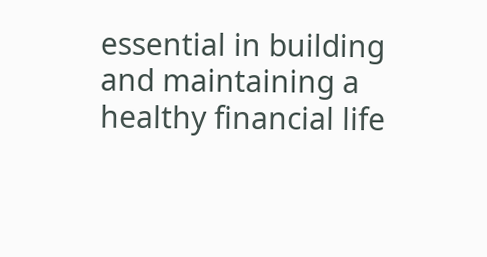essential in building and maintaining a healthy financial life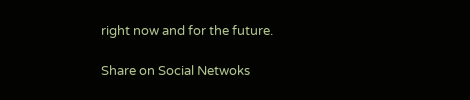right now and for the future.

Share on Social Netwoks